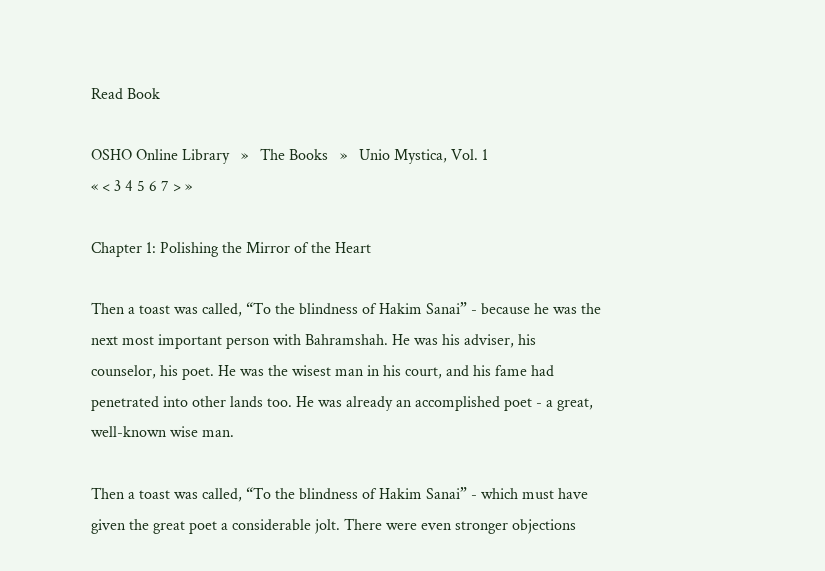Read Book

OSHO Online Library   »   The Books   »   Unio Mystica, Vol. 1
« < 3 4 5 6 7 > »

Chapter 1: Polishing the Mirror of the Heart

Then a toast was called, “To the blindness of Hakim Sanai” - because he was the next most important person with Bahramshah. He was his adviser, his counselor, his poet. He was the wisest man in his court, and his fame had penetrated into other lands too. He was already an accomplished poet - a great, well-known wise man.

Then a toast was called, “To the blindness of Hakim Sanai” - which must have given the great poet a considerable jolt. There were even stronger objections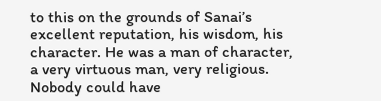to this on the grounds of Sanai’s excellent reputation, his wisdom, his character. He was a man of character, a very virtuous man, very religious. Nobody could have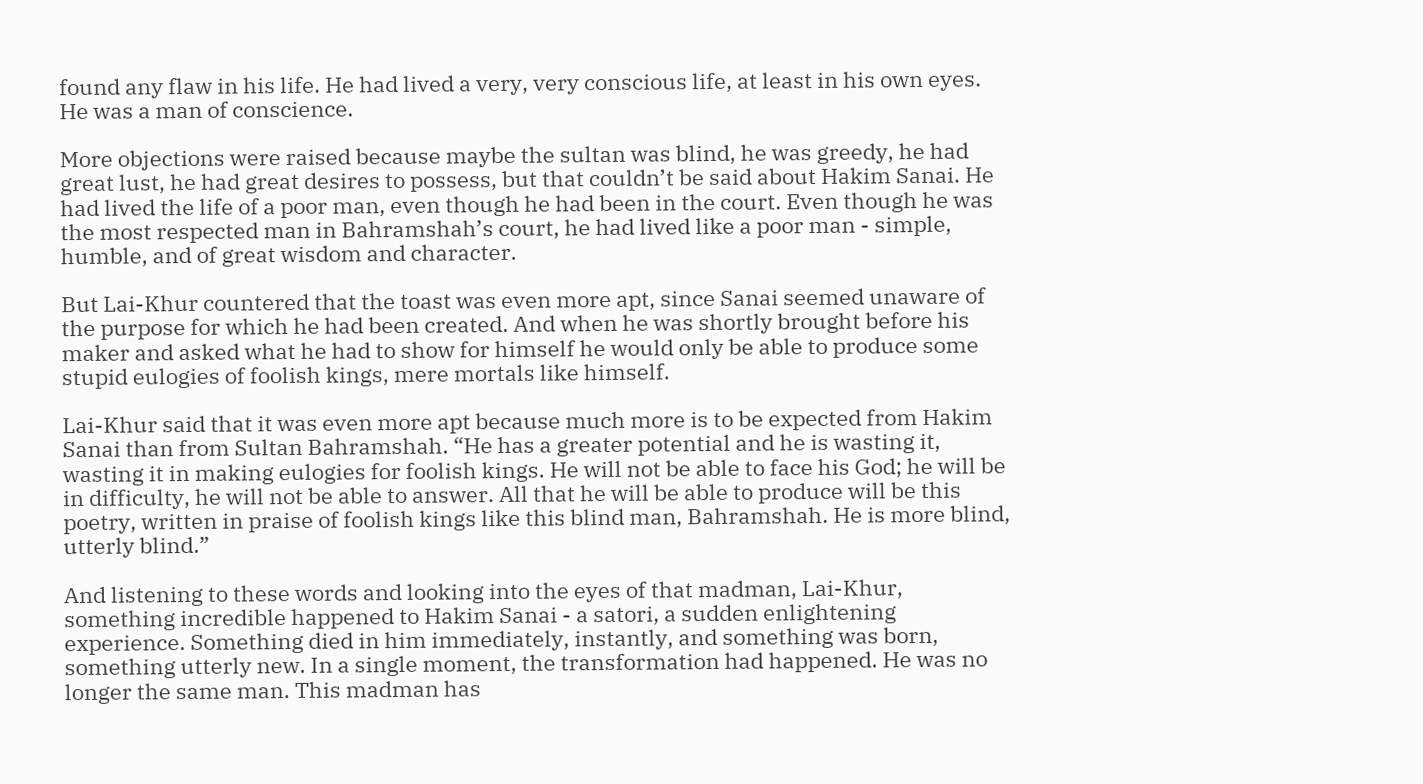found any flaw in his life. He had lived a very, very conscious life, at least in his own eyes. He was a man of conscience.

More objections were raised because maybe the sultan was blind, he was greedy, he had great lust, he had great desires to possess, but that couldn’t be said about Hakim Sanai. He had lived the life of a poor man, even though he had been in the court. Even though he was the most respected man in Bahramshah’s court, he had lived like a poor man - simple, humble, and of great wisdom and character.

But Lai-Khur countered that the toast was even more apt, since Sanai seemed unaware of the purpose for which he had been created. And when he was shortly brought before his maker and asked what he had to show for himself he would only be able to produce some stupid eulogies of foolish kings, mere mortals like himself.

Lai-Khur said that it was even more apt because much more is to be expected from Hakim Sanai than from Sultan Bahramshah. “He has a greater potential and he is wasting it, wasting it in making eulogies for foolish kings. He will not be able to face his God; he will be in difficulty, he will not be able to answer. All that he will be able to produce will be this poetry, written in praise of foolish kings like this blind man, Bahramshah. He is more blind, utterly blind.”

And listening to these words and looking into the eyes of that madman, Lai-Khur, something incredible happened to Hakim Sanai - a satori, a sudden enlightening experience. Something died in him immediately, instantly, and something was born, something utterly new. In a single moment, the transformation had happened. He was no longer the same man. This madman has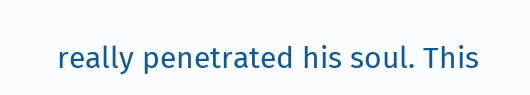really penetrated his soul. This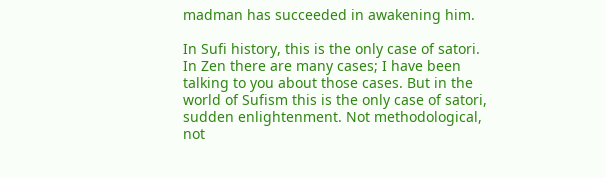madman has succeeded in awakening him.

In Sufi history, this is the only case of satori. In Zen there are many cases; I have been talking to you about those cases. But in the world of Sufism this is the only case of satori, sudden enlightenment. Not methodological, not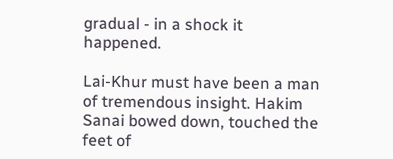gradual - in a shock it happened.

Lai-Khur must have been a man of tremendous insight. Hakim Sanai bowed down, touched the feet of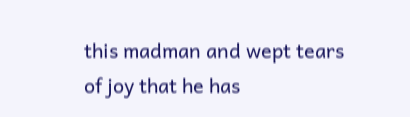this madman and wept tears of joy that he has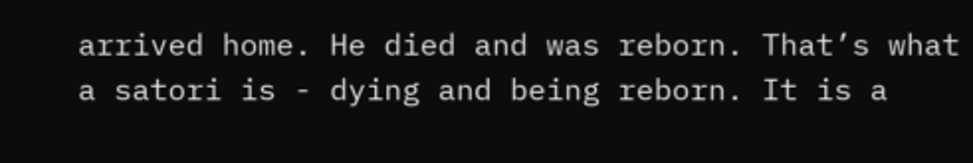arrived home. He died and was reborn. That’s what a satori is - dying and being reborn. It is a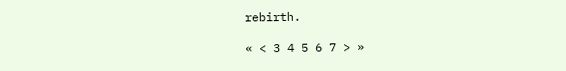rebirth.

« < 3 4 5 6 7 > »